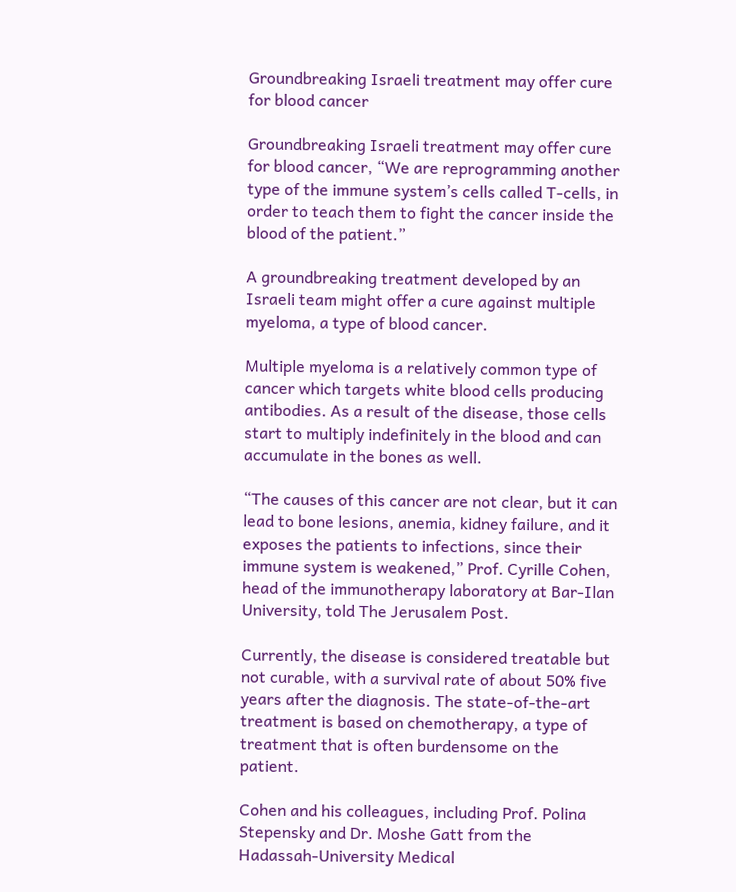Groundbreaking Israeli treatment may offer cure for blood cancer

Groundbreaking Israeli treatment may offer cure for blood cancer, “We are reprogramming another type of the immune system’s cells called T-cells, in order to teach them to fight the cancer inside the blood of the patient.”

A groundbreaking treatment developed by an Israeli team might offer a cure against multiple myeloma, a type of blood cancer.

Multiple myeloma is a relatively common type of cancer which targets white blood cells producing antibodies. As a result of the disease, those cells start to multiply indefinitely in the blood and can accumulate in the bones as well.

“The causes of this cancer are not clear, but it can lead to bone lesions, anemia, kidney failure, and it exposes the patients to infections, since their immune system is weakened,” Prof. Cyrille Cohen, head of the immunotherapy laboratory at Bar-Ilan University, told The Jerusalem Post.

Currently, the disease is considered treatable but not curable, with a survival rate of about 50% five years after the diagnosis. The state-of-the-art treatment is based on chemotherapy, a type of treatment that is often burdensome on the patient.

Cohen and his colleagues, including Prof. Polina Stepensky and Dr. Moshe Gatt from the Hadassah-University Medical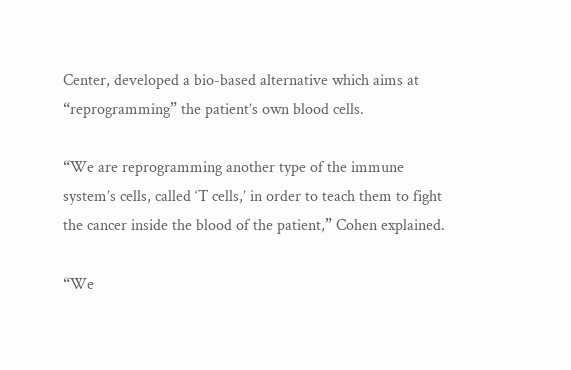Center, developed a bio-based alternative which aims at “reprogramming” the patient’s own blood cells.

“We are reprogramming another type of the immune system’s cells, called ‘T cells,’ in order to teach them to fight the cancer inside the blood of the patient,” Cohen explained.

“We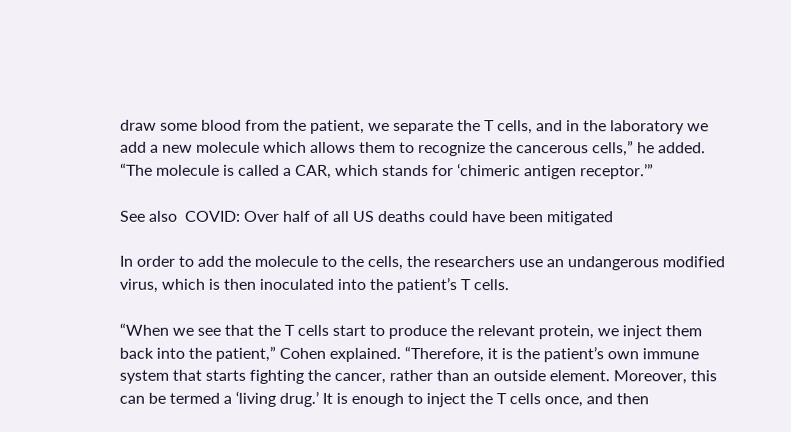draw some blood from the patient, we separate the T cells, and in the laboratory we add a new molecule which allows them to recognize the cancerous cells,” he added. “The molecule is called a CAR, which stands for ‘chimeric antigen receptor.’”

See also  COVID: Over half of all US deaths could have been mitigated

In order to add the molecule to the cells, the researchers use an undangerous modified virus, which is then inoculated into the patient’s T cells.

“When we see that the T cells start to produce the relevant protein, we inject them back into the patient,” Cohen explained. “Therefore, it is the patient’s own immune system that starts fighting the cancer, rather than an outside element. Moreover, this can be termed a ‘living drug.’ It is enough to inject the T cells once, and then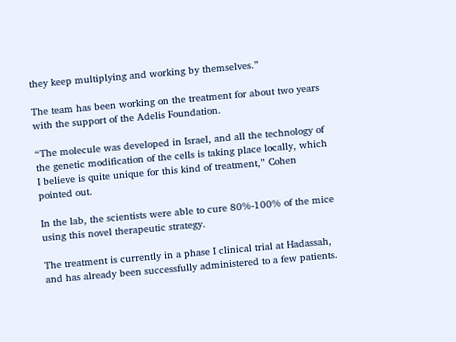they keep multiplying and working by themselves.”

The team has been working on the treatment for about two years with the support of the Adelis Foundation.

“The molecule was developed in Israel, and all the technology of the genetic modification of the cells is taking place locally, which I believe is quite unique for this kind of treatment,” Cohen pointed out.

In the lab, the scientists were able to cure 80%-100% of the mice using this novel therapeutic strategy.

The treatment is currently in a phase I clinical trial at Hadassah, and has already been successfully administered to a few patients.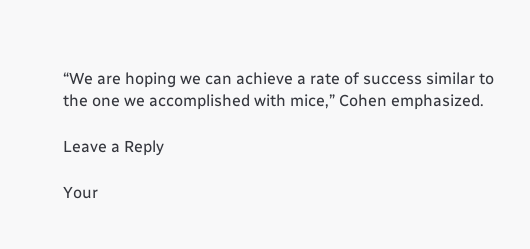“We are hoping we can achieve a rate of success similar to the one we accomplished with mice,” Cohen emphasized.

Leave a Reply

Your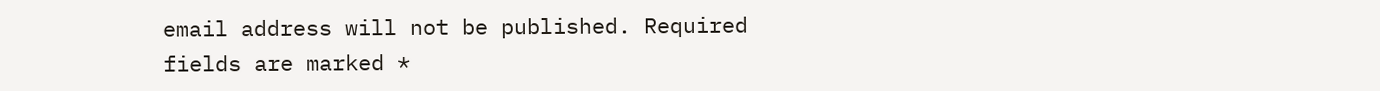email address will not be published. Required fields are marked *